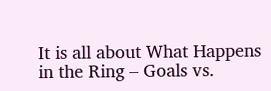It is all about What Happens in the Ring – Goals vs.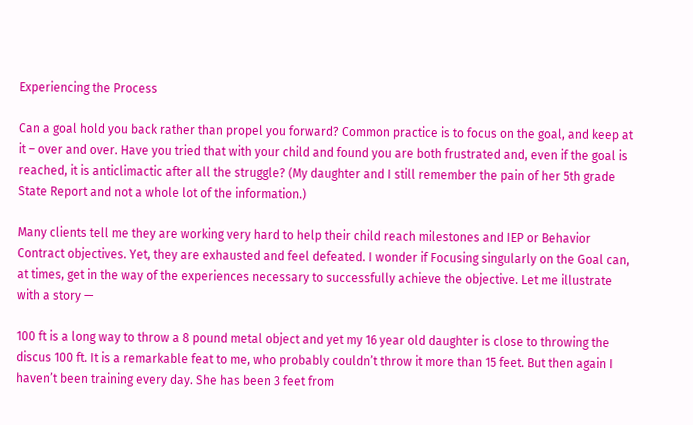Experiencing the Process

Can a goal hold you back rather than propel you forward? Common practice is to focus on the goal, and keep at it – over and over. Have you tried that with your child and found you are both frustrated and, even if the goal is reached, it is anticlimactic after all the struggle? (My daughter and I still remember the pain of her 5th grade State Report and not a whole lot of the information.)

Many clients tell me they are working very hard to help their child reach milestones and IEP or Behavior Contract objectives. Yet, they are exhausted and feel defeated. I wonder if Focusing singularly on the Goal can, at times, get in the way of the experiences necessary to successfully achieve the objective. Let me illustrate with a story —

100 ft is a long way to throw a 8 pound metal object and yet my 16 year old daughter is close to throwing the discus 100 ft. It is a remarkable feat to me, who probably couldn’t throw it more than 15 feet. But then again I haven’t been training every day. She has been 3 feet from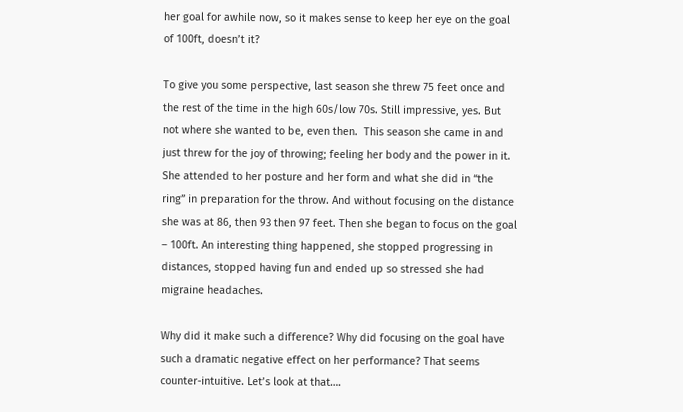her goal for awhile now, so it makes sense to keep her eye on the goal of 100ft, doesn’t it?

To give you some perspective, last season she threw 75 feet once and the rest of the time in the high 60s/low 70s. Still impressive, yes. But not where she wanted to be, even then.  This season she came in and just threw for the joy of throwing; feeling her body and the power in it. She attended to her posture and her form and what she did in “the ring” in preparation for the throw. And without focusing on the distance she was at 86, then 93 then 97 feet. Then she began to focus on the goal – 100ft. An interesting thing happened, she stopped progressing in distances, stopped having fun and ended up so stressed she had migraine headaches.

Why did it make such a difference? Why did focusing on the goal have such a dramatic negative effect on her performance? That seems counter-intuitive. Let’s look at that….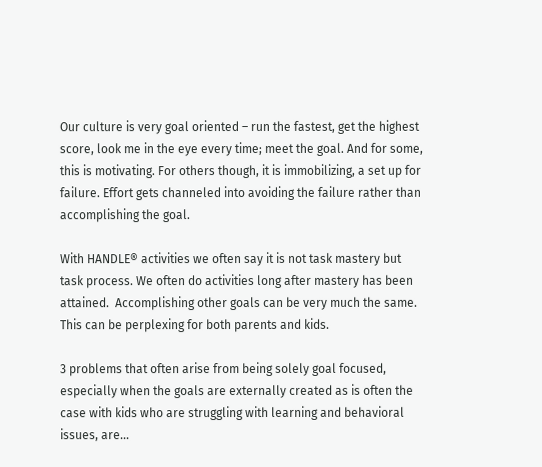Our culture is very goal oriented – run the fastest, get the highest score, look me in the eye every time; meet the goal. And for some, this is motivating. For others though, it is immobilizing, a set up for failure. Effort gets channeled into avoiding the failure rather than accomplishing the goal.

With HANDLE® activities we often say it is not task mastery but task process. We often do activities long after mastery has been attained.  Accomplishing other goals can be very much the same. This can be perplexing for both parents and kids.

3 problems that often arise from being solely goal focused, especially when the goals are externally created as is often the case with kids who are struggling with learning and behavioral issues, are…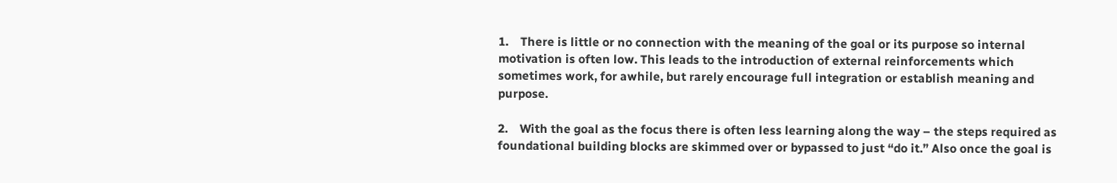1.    There is little or no connection with the meaning of the goal or its purpose so internal motivation is often low. This leads to the introduction of external reinforcements which sometimes work, for awhile, but rarely encourage full integration or establish meaning and purpose.

2.    With the goal as the focus there is often less learning along the way – the steps required as foundational building blocks are skimmed over or bypassed to just “do it.” Also once the goal is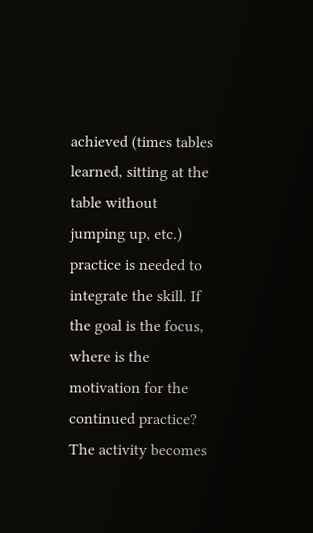achieved (times tables learned, sitting at the table without jumping up, etc.) practice is needed to integrate the skill. If the goal is the focus, where is the motivation for the continued practice? The activity becomes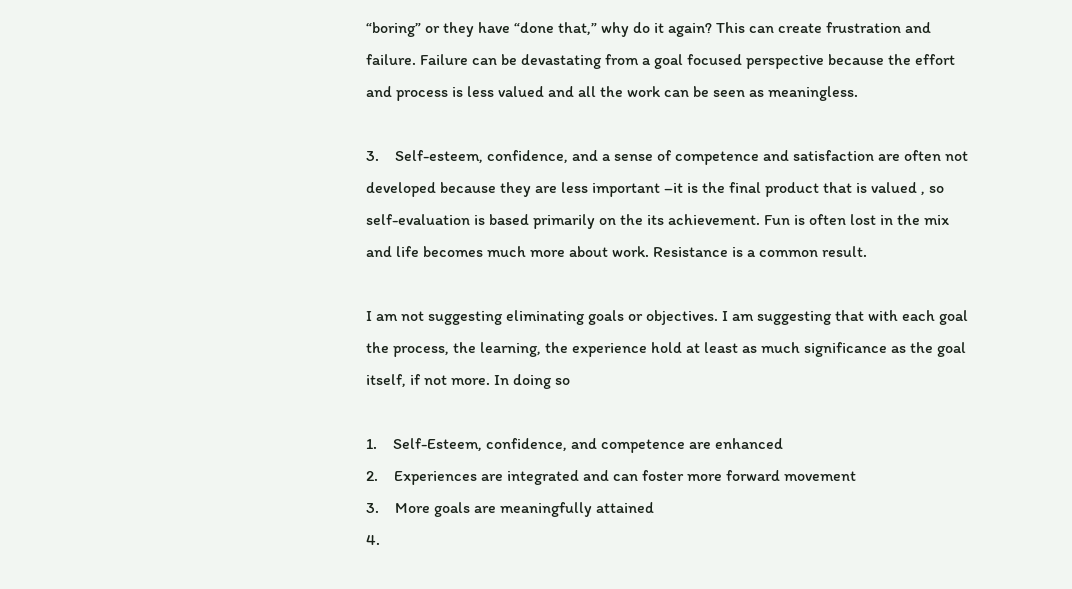“boring” or they have “done that,” why do it again? This can create frustration and failure. Failure can be devastating from a goal focused perspective because the effort and process is less valued and all the work can be seen as meaningless.

3.    Self-esteem, confidence, and a sense of competence and satisfaction are often not developed because they are less important –it is the final product that is valued , so self-evaluation is based primarily on the its achievement. Fun is often lost in the mix and life becomes much more about work. Resistance is a common result.

I am not suggesting eliminating goals or objectives. I am suggesting that with each goal the process, the learning, the experience hold at least as much significance as the goal itself, if not more. In doing so

1.    Self-Esteem, confidence, and competence are enhanced
2.    Experiences are integrated and can foster more forward movement
3.    More goals are meaningfully attained
4.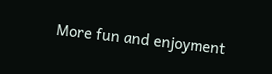More fun and enjoyment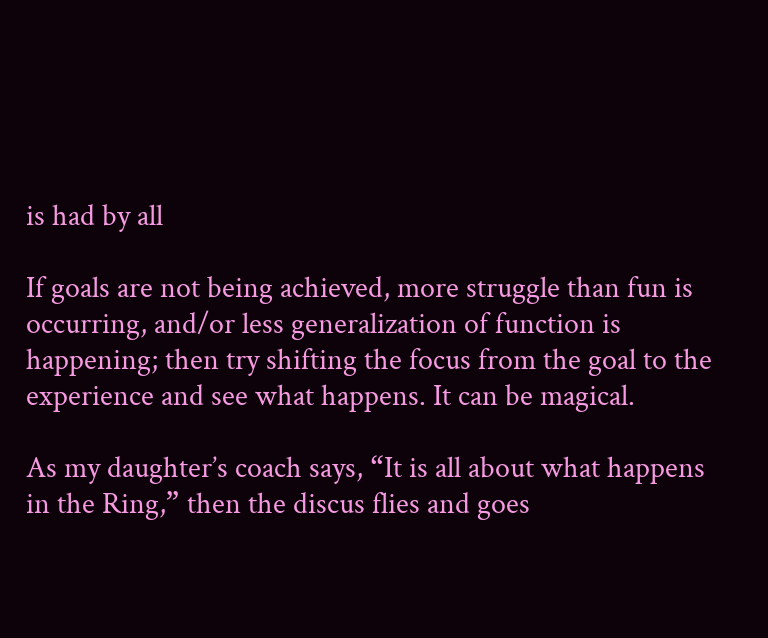is had by all

If goals are not being achieved, more struggle than fun is occurring, and/or less generalization of function is happening; then try shifting the focus from the goal to the experience and see what happens. It can be magical.

As my daughter’s coach says, “It is all about what happens in the Ring,” then the discus flies and goes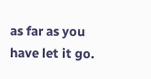as far as you have let it go.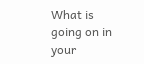What is going on in your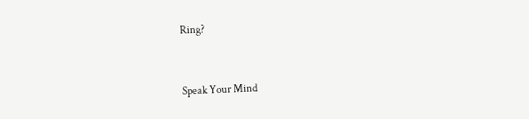Ring?


Speak Your Mind